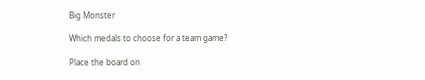Big Monster

Which medals to choose for a team game?

Place the board on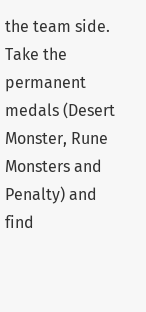the team side. Take the permanent medals (Desert Monster, Rune Monsters and Penalty) and find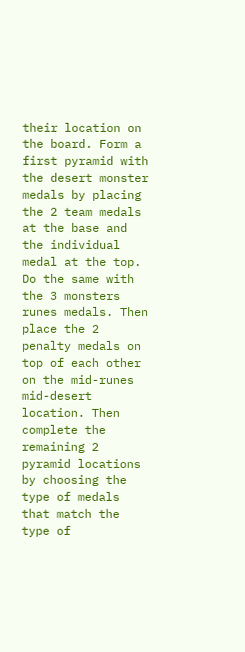their location on the board. Form a first pyramid with the desert monster medals by placing the 2 team medals at the base and the individual medal at the top. Do the same with the 3 monsters runes medals. Then place the 2 penalty medals on top of each other on the mid-runes mid-desert location. Then complete the remaining 2 pyramid locations by choosing the type of medals that match the type of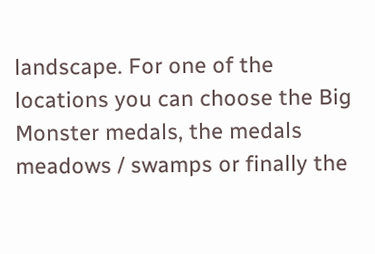landscape. For one of the locations you can choose the Big Monster medals, the medals meadows / swamps or finally the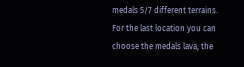medals 5/7 different terrains. For the last location you can choose the medals lava, the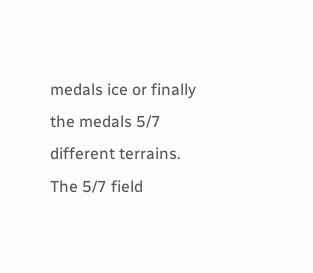medals ice or finally the medals 5/7 different terrains. The 5/7 field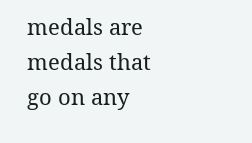medals are medals that go on any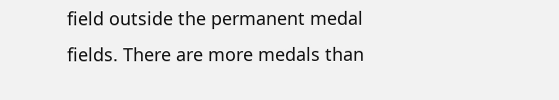field outside the permanent medal fields. There are more medals than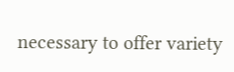necessary to offer variety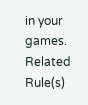in your games.
Related Rule(s)